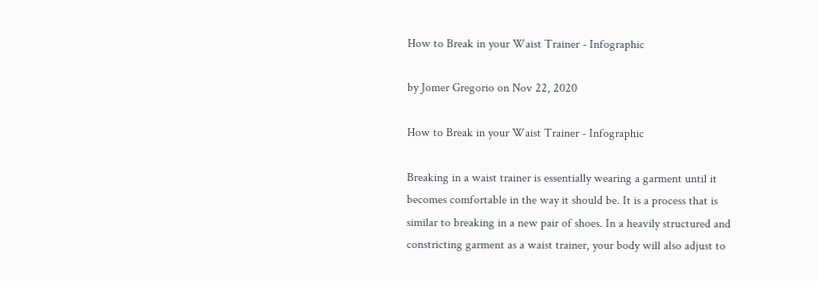How to Break in your Waist Trainer - Infographic

by Jomer Gregorio on Nov 22, 2020

How to Break in your Waist Trainer - Infographic

Breaking in a waist trainer is essentially wearing a garment until it becomes comfortable in the way it should be. It is a process that is similar to breaking in a new pair of shoes. In a heavily structured and constricting garment as a waist trainer, your body will also adjust to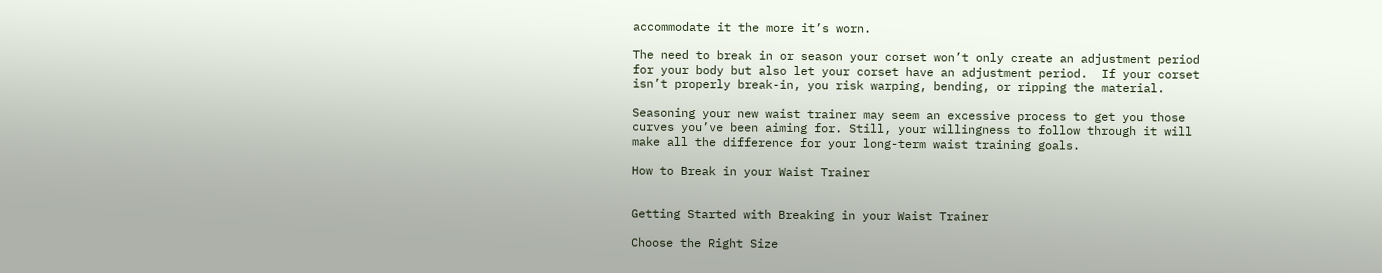accommodate it the more it’s worn.

The need to break in or season your corset won’t only create an adjustment period for your body but also let your corset have an adjustment period.  If your corset isn’t properly break-in, you risk warping, bending, or ripping the material.

Seasoning your new waist trainer may seem an excessive process to get you those curves you’ve been aiming for. Still, your willingness to follow through it will make all the difference for your long-term waist training goals.

How to Break in your Waist Trainer


Getting Started with Breaking in your Waist Trainer

Choose the Right Size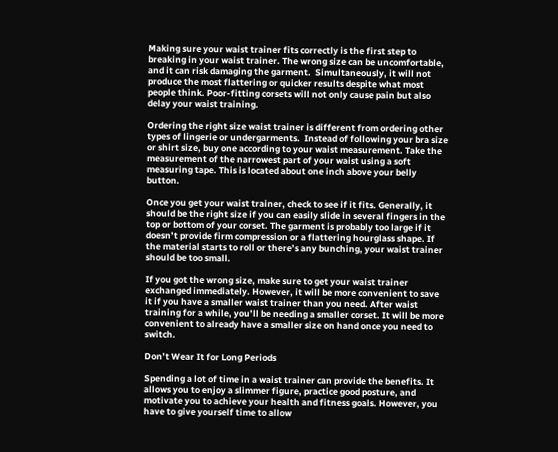Making sure your waist trainer fits correctly is the first step to breaking in your waist trainer. The wrong size can be uncomfortable, and it can risk damaging the garment.  Simultaneously, it will not produce the most flattering or quicker results despite what most people think. Poor-fitting corsets will not only cause pain but also delay your waist training.

Ordering the right size waist trainer is different from ordering other types of lingerie or undergarments.  Instead of following your bra size or shirt size, buy one according to your waist measurement. Take the measurement of the narrowest part of your waist using a soft measuring tape. This is located about one inch above your belly button.

Once you get your waist trainer, check to see if it fits. Generally, it should be the right size if you can easily slide in several fingers in the top or bottom of your corset. The garment is probably too large if it doesn’t provide firm compression or a flattering hourglass shape. If the material starts to roll or there’s any bunching, your waist trainer should be too small.

If you got the wrong size, make sure to get your waist trainer exchanged immediately. However, it will be more convenient to save it if you have a smaller waist trainer than you need. After waist training for a while, you’ll be needing a smaller corset. It will be more convenient to already have a smaller size on hand once you need to switch.

Don’t Wear It for Long Periods

Spending a lot of time in a waist trainer can provide the benefits. It allows you to enjoy a slimmer figure, practice good posture, and motivate you to achieve your health and fitness goals. However, you have to give yourself time to allow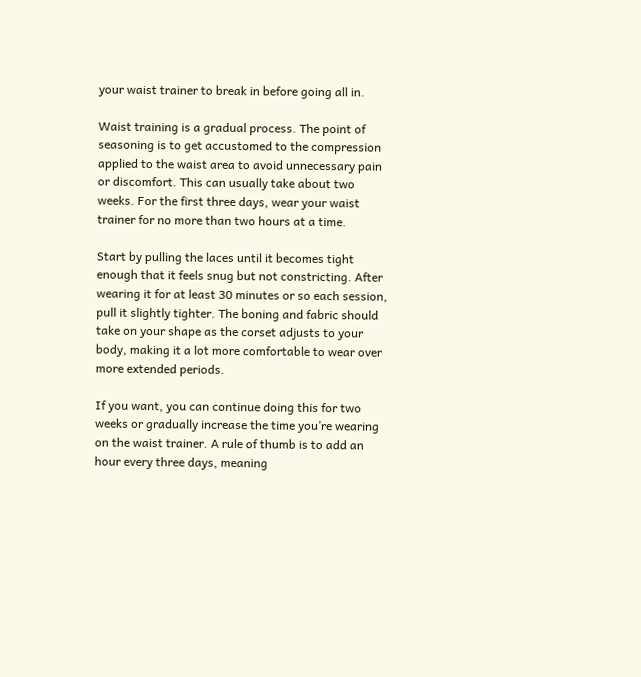your waist trainer to break in before going all in.

Waist training is a gradual process. The point of seasoning is to get accustomed to the compression applied to the waist area to avoid unnecessary pain or discomfort. This can usually take about two weeks. For the first three days, wear your waist trainer for no more than two hours at a time.

Start by pulling the laces until it becomes tight enough that it feels snug but not constricting. After wearing it for at least 30 minutes or so each session, pull it slightly tighter. The boning and fabric should take on your shape as the corset adjusts to your body, making it a lot more comfortable to wear over more extended periods.

If you want, you can continue doing this for two weeks or gradually increase the time you’re wearing on the waist trainer. A rule of thumb is to add an hour every three days, meaning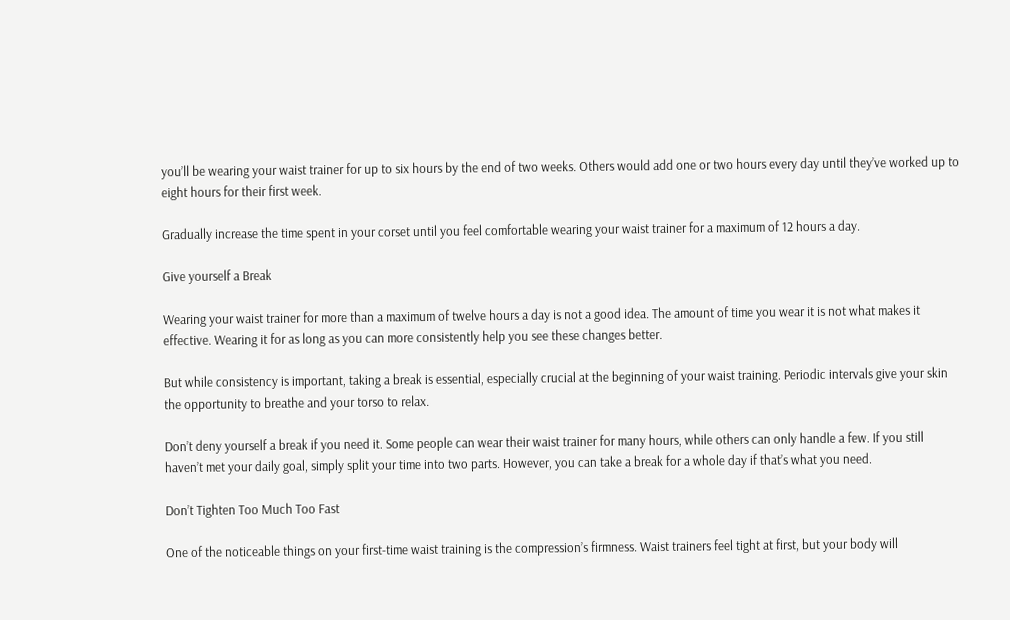you’ll be wearing your waist trainer for up to six hours by the end of two weeks. Others would add one or two hours every day until they’ve worked up to eight hours for their first week.

Gradually increase the time spent in your corset until you feel comfortable wearing your waist trainer for a maximum of 12 hours a day.

Give yourself a Break

Wearing your waist trainer for more than a maximum of twelve hours a day is not a good idea. The amount of time you wear it is not what makes it effective. Wearing it for as long as you can more consistently help you see these changes better.

But while consistency is important, taking a break is essential, especially crucial at the beginning of your waist training. Periodic intervals give your skin the opportunity to breathe and your torso to relax.

Don’t deny yourself a break if you need it. Some people can wear their waist trainer for many hours, while others can only handle a few. If you still haven’t met your daily goal, simply split your time into two parts. However, you can take a break for a whole day if that’s what you need.

Don’t Tighten Too Much Too Fast

One of the noticeable things on your first-time waist training is the compression’s firmness. Waist trainers feel tight at first, but your body will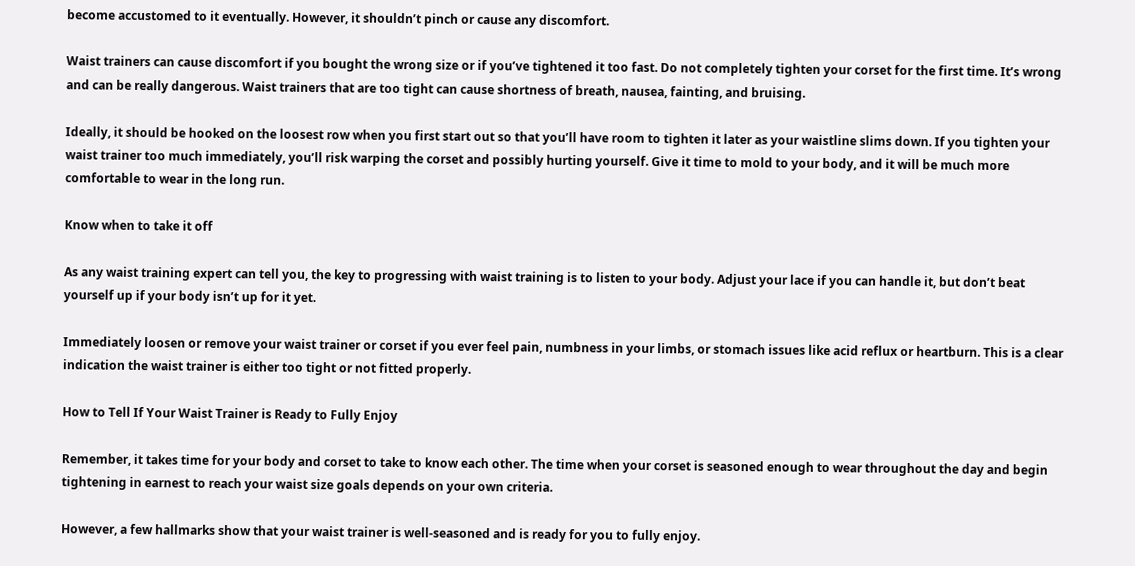become accustomed to it eventually. However, it shouldn’t pinch or cause any discomfort.

Waist trainers can cause discomfort if you bought the wrong size or if you’ve tightened it too fast. Do not completely tighten your corset for the first time. It’s wrong and can be really dangerous. Waist trainers that are too tight can cause shortness of breath, nausea, fainting, and bruising.

Ideally, it should be hooked on the loosest row when you first start out so that you’ll have room to tighten it later as your waistline slims down. If you tighten your waist trainer too much immediately, you’ll risk warping the corset and possibly hurting yourself. Give it time to mold to your body, and it will be much more comfortable to wear in the long run.

Know when to take it off

As any waist training expert can tell you, the key to progressing with waist training is to listen to your body. Adjust your lace if you can handle it, but don’t beat yourself up if your body isn’t up for it yet.

Immediately loosen or remove your waist trainer or corset if you ever feel pain, numbness in your limbs, or stomach issues like acid reflux or heartburn. This is a clear indication the waist trainer is either too tight or not fitted properly.

How to Tell If Your Waist Trainer is Ready to Fully Enjoy

Remember, it takes time for your body and corset to take to know each other. The time when your corset is seasoned enough to wear throughout the day and begin tightening in earnest to reach your waist size goals depends on your own criteria.

However, a few hallmarks show that your waist trainer is well-seasoned and is ready for you to fully enjoy.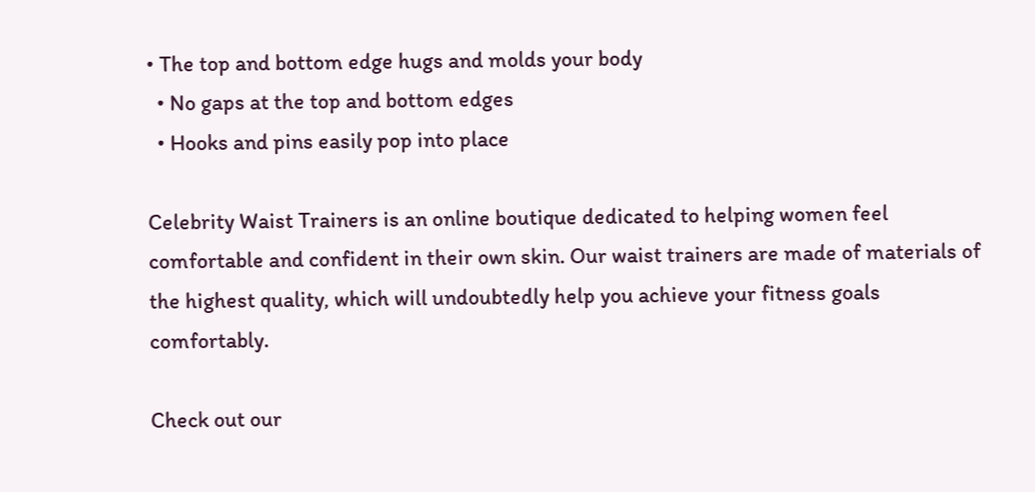• The top and bottom edge hugs and molds your body
  • No gaps at the top and bottom edges
  • Hooks and pins easily pop into place

Celebrity Waist Trainers is an online boutique dedicated to helping women feel comfortable and confident in their own skin. Our waist trainers are made of materials of the highest quality, which will undoubtedly help you achieve your fitness goals comfortably.

Check out our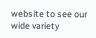website to see our wide variety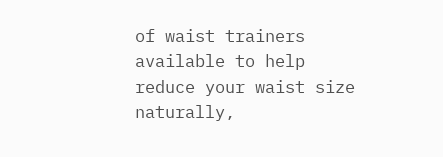of waist trainers available to help reduce your waist size naturally,